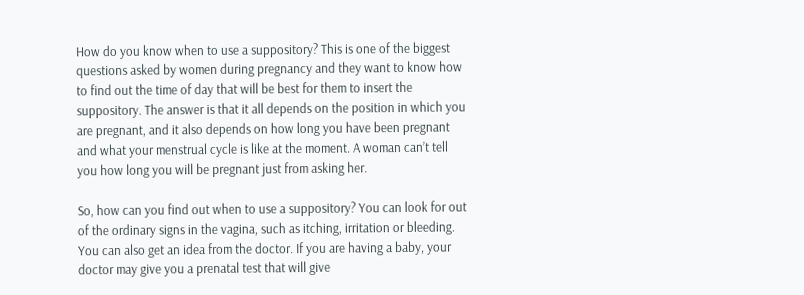How do you know when to use a suppository? This is one of the biggest questions asked by women during pregnancy and they want to know how to find out the time of day that will be best for them to insert the suppository. The answer is that it all depends on the position in which you are pregnant, and it also depends on how long you have been pregnant and what your menstrual cycle is like at the moment. A woman can’t tell you how long you will be pregnant just from asking her.

So, how can you find out when to use a suppository? You can look for out of the ordinary signs in the vagina, such as itching, irritation or bleeding. You can also get an idea from the doctor. If you are having a baby, your doctor may give you a prenatal test that will give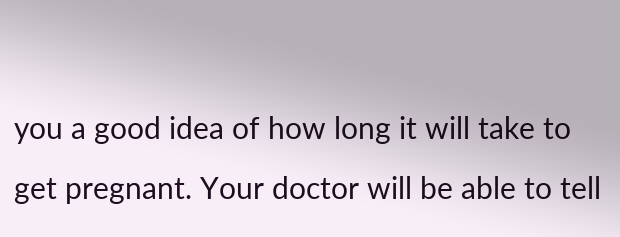you a good idea of how long it will take to get pregnant. Your doctor will be able to tell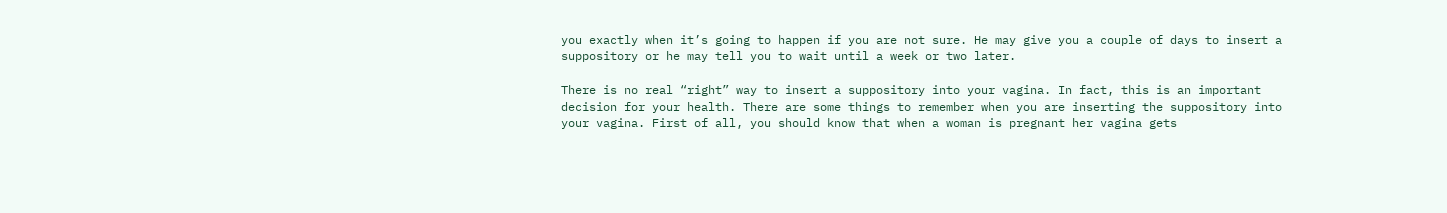you exactly when it’s going to happen if you are not sure. He may give you a couple of days to insert a suppository or he may tell you to wait until a week or two later.

There is no real “right” way to insert a suppository into your vagina. In fact, this is an important decision for your health. There are some things to remember when you are inserting the suppository into your vagina. First of all, you should know that when a woman is pregnant her vagina gets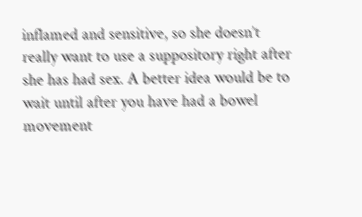inflamed and sensitive, so she doesn’t really want to use a suppository right after she has had sex. A better idea would be to wait until after you have had a bowel movement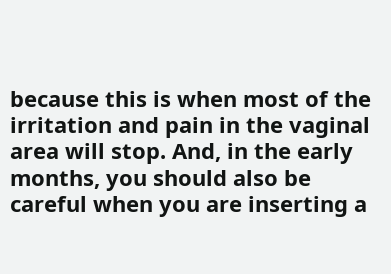because this is when most of the irritation and pain in the vaginal area will stop. And, in the early months, you should also be careful when you are inserting a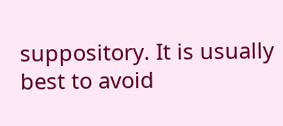suppository. It is usually best to avoid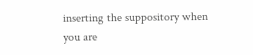inserting the suppository when you are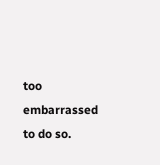too embarrassed to do so.